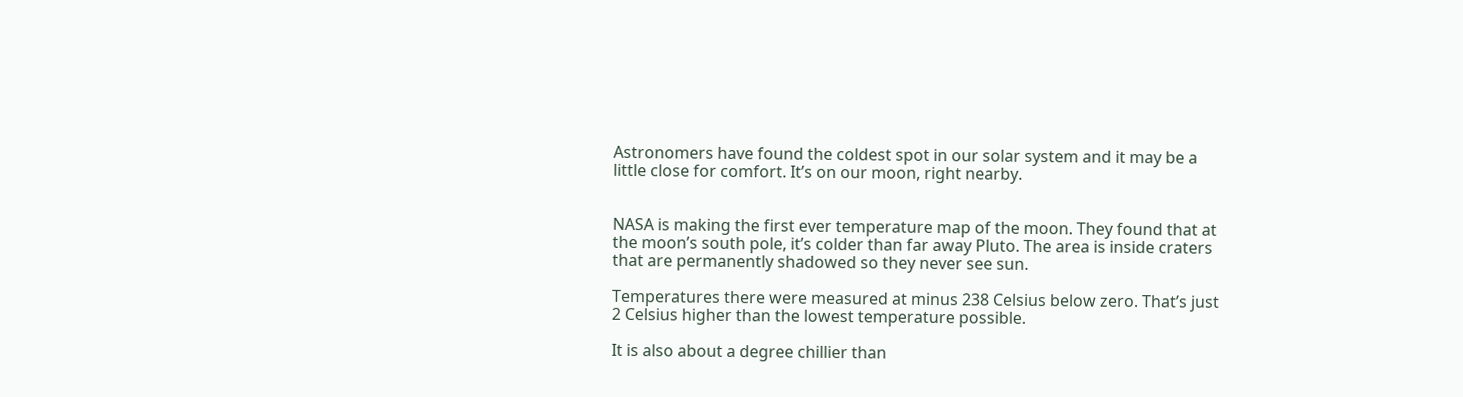Astronomers have found the coldest spot in our solar system and it may be a little close for comfort. It’s on our moon, right nearby.


NASA is making the first ever temperature map of the moon. They found that at the moon’s south pole, it’s colder than far away Pluto. The area is inside craters that are permanently shadowed so they never see sun.

Temperatures there were measured at minus 238 Celsius below zero. That’s just 2 Celsius higher than the lowest temperature possible.

It is also about a degree chillier than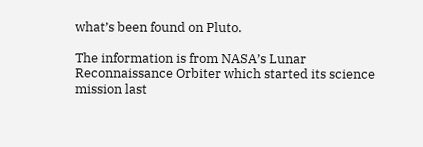what’s been found on Pluto.

The information is from NASA’s Lunar Reconnaissance Orbiter which started its science mission last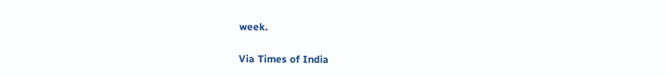week.

Via Times of India